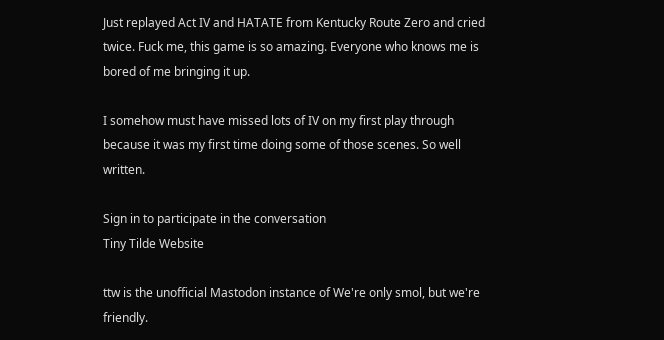Just replayed Act IV and HATATE from Kentucky Route Zero and cried twice. Fuck me, this game is so amazing. Everyone who knows me is bored of me bringing it up.

I somehow must have missed lots of IV on my first play through because it was my first time doing some of those scenes. So well written.

Sign in to participate in the conversation
Tiny Tilde Website

ttw is the unofficial Mastodon instance of We're only smol, but we're friendly.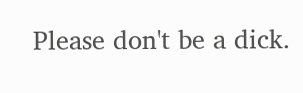Please don't be a dick.